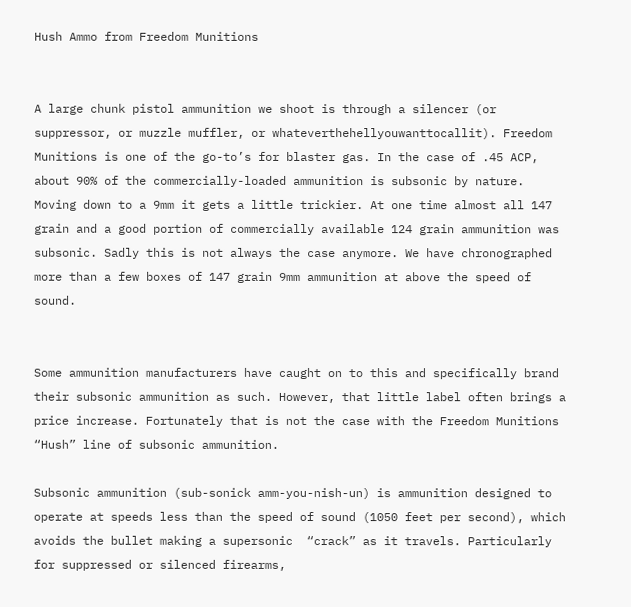Hush Ammo from Freedom Munitions


A large chunk pistol ammunition we shoot is through a silencer (or suppressor, or muzzle muffler, or whateverthehellyouwanttocallit). Freedom Munitions is one of the go-to’s for blaster gas. In the case of .45 ACP, about 90% of the commercially-loaded ammunition is subsonic by nature. Moving down to a 9mm it gets a little trickier. At one time almost all 147 grain and a good portion of commercially available 124 grain ammunition was subsonic. Sadly this is not always the case anymore. We have chronographed more than a few boxes of 147 grain 9mm ammunition at above the speed of sound.


Some ammunition manufacturers have caught on to this and specifically brand their subsonic ammunition as such. However, that little label often brings a price increase. Fortunately that is not the case with the Freedom Munitions “Hush” line of subsonic ammunition.

Subsonic ammunition (sub-sonick amm-you-nish-un) is ammunition designed to operate at speeds less than the speed of sound (1050 feet per second), which avoids the bullet making a supersonic  “crack” as it travels. Particularly for suppressed or silenced firearms,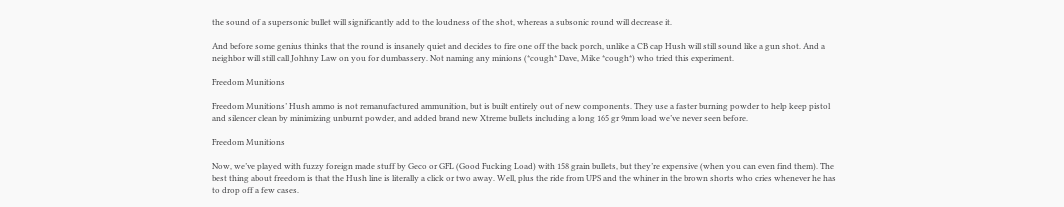the sound of a supersonic bullet will significantly add to the loudness of the shot, whereas a subsonic round will decrease it.

And before some genius thinks that the round is insanely quiet and decides to fire one off the back porch, unlike a CB cap Hush will still sound like a gun shot. And a neighbor will still call Johhny Law on you for dumbassery. Not naming any minions (*cough* Dave, Mike *cough*) who tried this experiment.

Freedom Munitions

Freedom Munitions’ Hush ammo is not remanufactured ammunition, but is built entirely out of new components. They use a faster burning powder to help keep pistol and silencer clean by minimizing unburnt powder, and added brand new Xtreme bullets including a long 165 gr 9mm load we’ve never seen before.

Freedom Munitions

Now, we’ve played with fuzzy foreign made stuff by Geco or GFL (Good Fucking Load) with 158 grain bullets, but they’re expensive (when you can even find them). The best thing about freedom is that the Hush line is literally a click or two away. Well, plus the ride from UPS and the whiner in the brown shorts who cries whenever he has to drop off a few cases.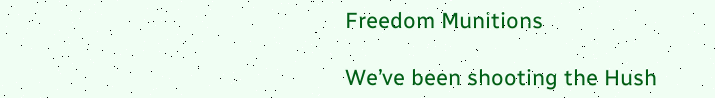Freedom Munitions

We’ve been shooting the Hush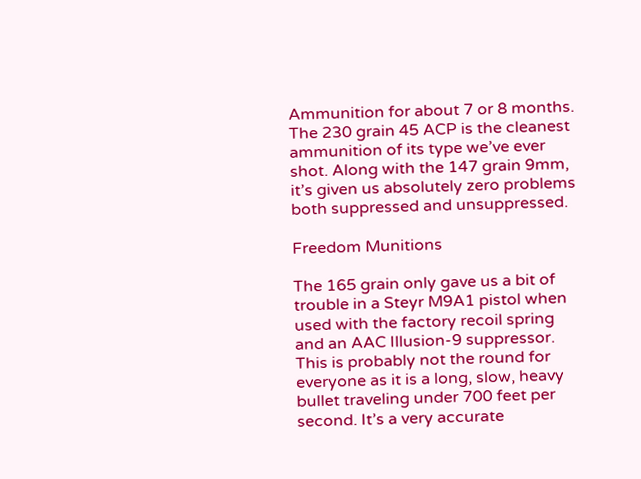Ammunition for about 7 or 8 months. The 230 grain 45 ACP is the cleanest ammunition of its type we’ve ever shot. Along with the 147 grain 9mm, it’s given us absolutely zero problems both suppressed and unsuppressed.

Freedom Munitions

The 165 grain only gave us a bit of trouble in a Steyr M9A1 pistol when used with the factory recoil spring and an AAC Illusion-9 suppressor. This is probably not the round for everyone as it is a long, slow, heavy bullet traveling under 700 feet per second. It’s a very accurate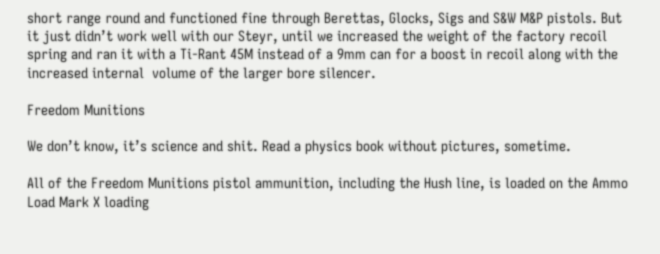short range round and functioned fine through Berettas, Glocks, Sigs and S&W M&P pistols. But it just didn’t work well with our Steyr, until we increased the weight of the factory recoil spring and ran it with a Ti-Rant 45M instead of a 9mm can for a boost in recoil along with the increased internal  volume of the larger bore silencer.

Freedom Munitions

We don’t know, it’s science and shit. Read a physics book without pictures, sometime.

All of the Freedom Munitions pistol ammunition, including the Hush line, is loaded on the Ammo Load Mark X loading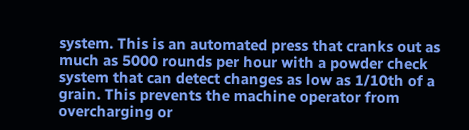system. This is an automated press that cranks out as much as 5000 rounds per hour with a powder check system that can detect changes as low as 1/10th of a grain. This prevents the machine operator from overcharging or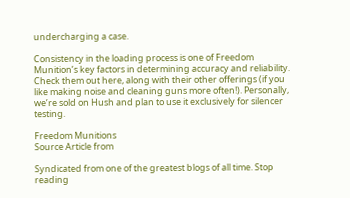undercharging a case.

Consistency in the loading process is one of Freedom Munition’s key factors in determining accuracy and reliability. Check them out here, along with their other offerings (if you like making noise and cleaning guns more often!). Personally, we’re sold on Hush and plan to use it exclusively for silencer testing.

Freedom Munitions
Source Article from

Syndicated from one of the greatest blogs of all time. Stop reading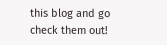this blog and go check them out!